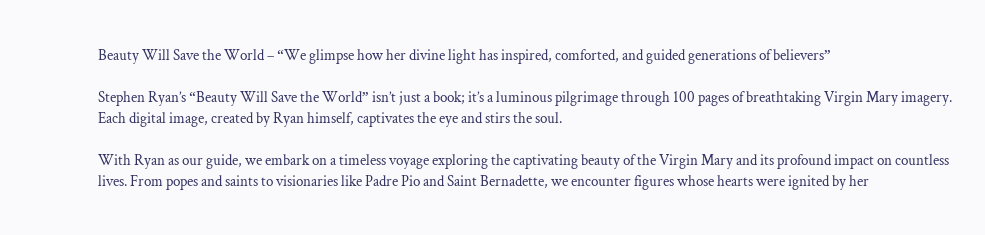Beauty Will Save the World – “We glimpse how her divine light has inspired, comforted, and guided generations of believers”

Stephen Ryan’s “Beauty Will Save the World” isn’t just a book; it’s a luminous pilgrimage through 100 pages of breathtaking Virgin Mary imagery. Each digital image, created by Ryan himself, captivates the eye and stirs the soul.

With Ryan as our guide, we embark on a timeless voyage exploring the captivating beauty of the Virgin Mary and its profound impact on countless lives. From popes and saints to visionaries like Padre Pio and Saint Bernadette, we encounter figures whose hearts were ignited by her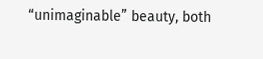“unimaginable” beauty, both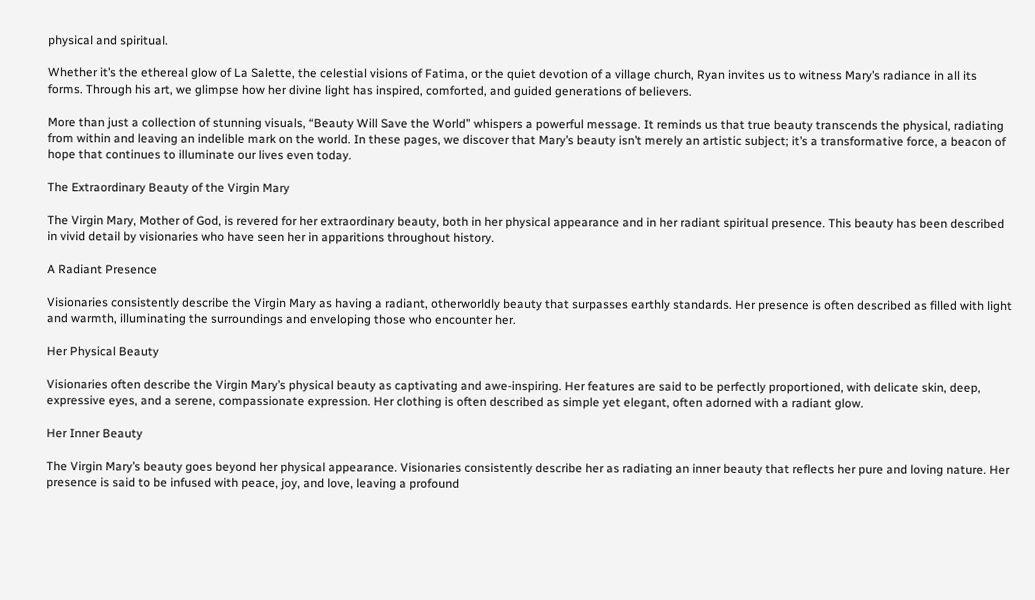physical and spiritual.

Whether it’s the ethereal glow of La Salette, the celestial visions of Fatima, or the quiet devotion of a village church, Ryan invites us to witness Mary’s radiance in all its forms. Through his art, we glimpse how her divine light has inspired, comforted, and guided generations of believers.

More than just a collection of stunning visuals, “Beauty Will Save the World” whispers a powerful message. It reminds us that true beauty transcends the physical, radiating from within and leaving an indelible mark on the world. In these pages, we discover that Mary’s beauty isn’t merely an artistic subject; it’s a transformative force, a beacon of hope that continues to illuminate our lives even today.

The Extraordinary Beauty of the Virgin Mary

The Virgin Mary, Mother of God, is revered for her extraordinary beauty, both in her physical appearance and in her radiant spiritual presence. This beauty has been described in vivid detail by visionaries who have seen her in apparitions throughout history.

A Radiant Presence

Visionaries consistently describe the Virgin Mary as having a radiant, otherworldly beauty that surpasses earthly standards. Her presence is often described as filled with light and warmth, illuminating the surroundings and enveloping those who encounter her.

Her Physical Beauty

Visionaries often describe the Virgin Mary’s physical beauty as captivating and awe-inspiring. Her features are said to be perfectly proportioned, with delicate skin, deep, expressive eyes, and a serene, compassionate expression. Her clothing is often described as simple yet elegant, often adorned with a radiant glow.

Her Inner Beauty

The Virgin Mary’s beauty goes beyond her physical appearance. Visionaries consistently describe her as radiating an inner beauty that reflects her pure and loving nature. Her presence is said to be infused with peace, joy, and love, leaving a profound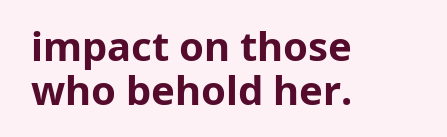impact on those who behold her.